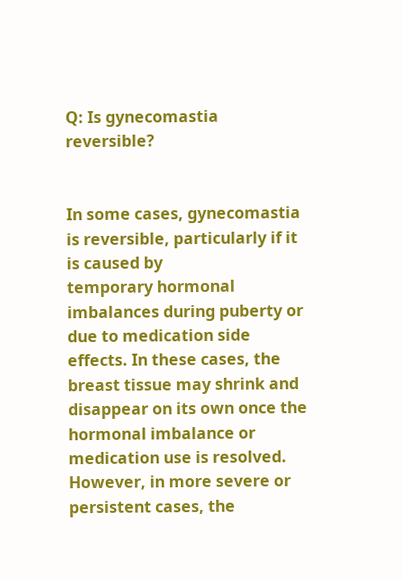Q: Is gynecomastia reversible?


In some cases, gynecomastia is reversible, particularly if it is caused by
temporary hormonal imbalances during puberty or due to medication side effects. In these cases, the breast tissue may shrink and disappear on its own once the hormonal imbalance or medication use is resolved. However, in more severe or persistent cases, the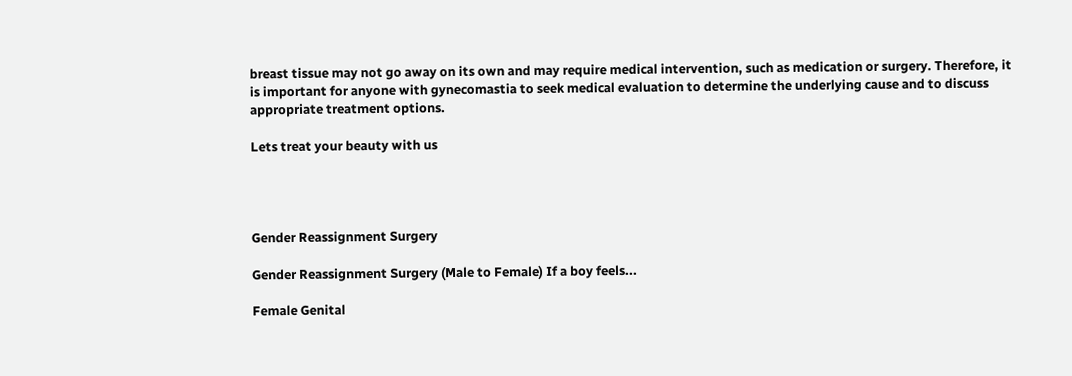breast tissue may not go away on its own and may require medical intervention, such as medication or surgery. Therefore, it is important for anyone with gynecomastia to seek medical evaluation to determine the underlying cause and to discuss appropriate treatment options.

Lets treat your beauty with us




Gender Reassignment Surgery

Gender Reassignment Surgery (Male to Female) If a boy feels...

Female Genital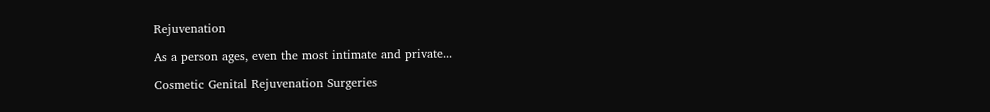Rejuvenation

As a person ages, even the most intimate and private...

Cosmetic Genital Rejuvenation Surgeries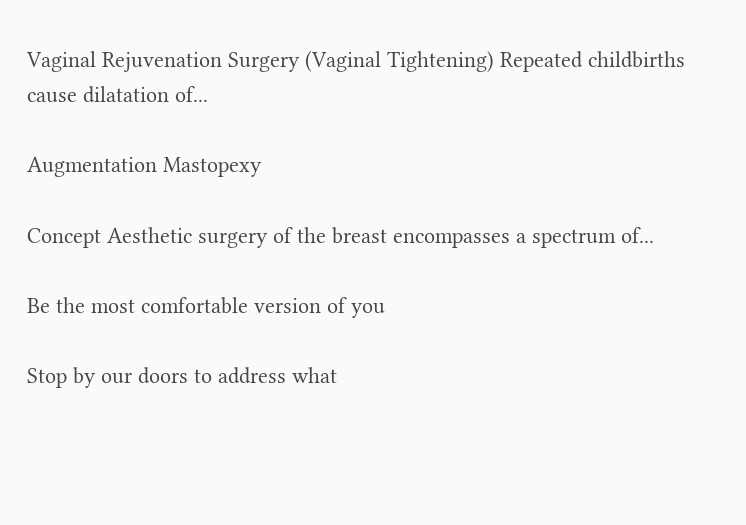Vaginal Rejuvenation Surgery (Vaginal Tightening) Repeated childbirths cause dilatation of...

Augmentation Mastopexy

Concept Aesthetic surgery of the breast encompasses a spectrum of...

Be the most comfortable version of you

Stop by our doors to address what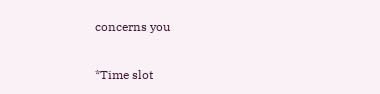concerns you

*Time slot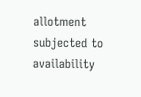allotment subjected to availability